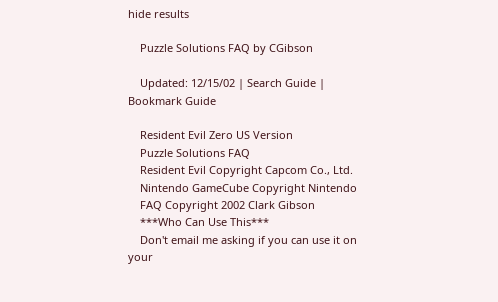hide results

    Puzzle Solutions FAQ by CGibson

    Updated: 12/15/02 | Search Guide | Bookmark Guide

    Resident Evil Zero US Version
    Puzzle Solutions FAQ
    Resident Evil Copyright Capcom Co., Ltd.
    Nintendo GameCube Copyright Nintendo
    FAQ Copyright 2002 Clark Gibson
    ***Who Can Use This***
    Don't email me asking if you can use it on your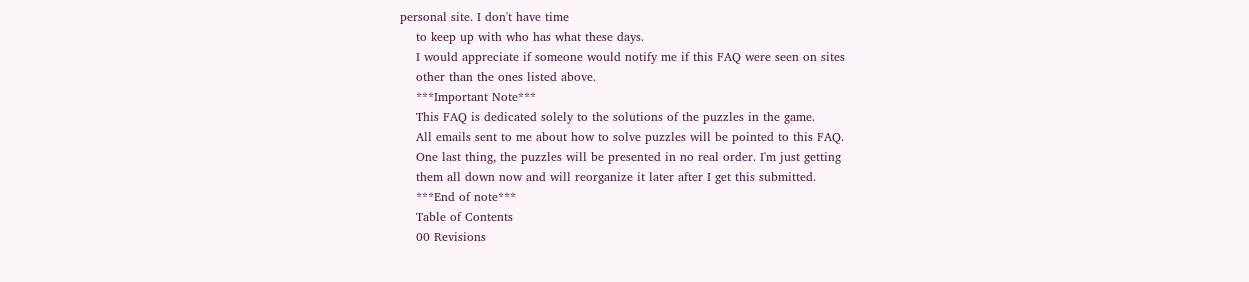personal site. I don't have time
    to keep up with who has what these days.
    I would appreciate if someone would notify me if this FAQ were seen on sites
    other than the ones listed above.
    ***Important Note***
    This FAQ is dedicated solely to the solutions of the puzzles in the game.
    All emails sent to me about how to solve puzzles will be pointed to this FAQ.
    One last thing, the puzzles will be presented in no real order. I'm just getting
    them all down now and will reorganize it later after I get this submitted.
    ***End of note***
    Table of Contents
    00 Revisions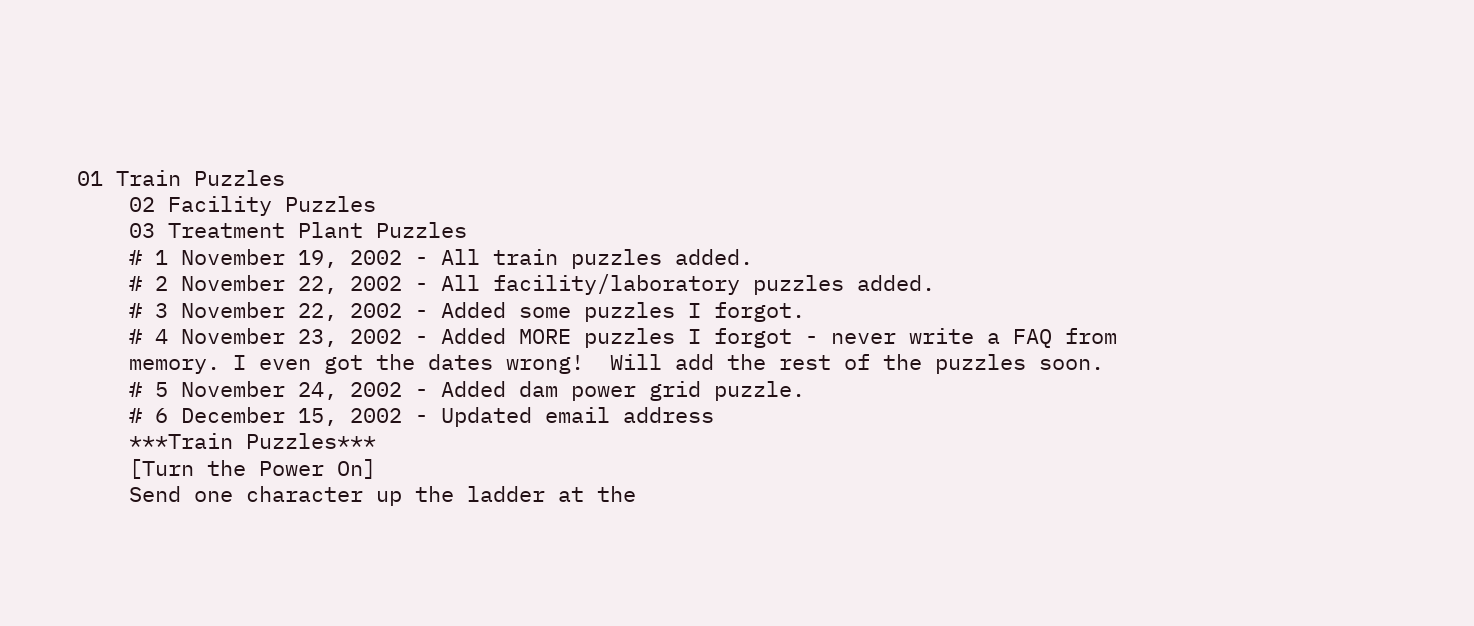01 Train Puzzles
    02 Facility Puzzles
    03 Treatment Plant Puzzles
    # 1 November 19, 2002 - All train puzzles added.
    # 2 November 22, 2002 - All facility/laboratory puzzles added.
    # 3 November 22, 2002 - Added some puzzles I forgot.
    # 4 November 23, 2002 - Added MORE puzzles I forgot - never write a FAQ from
    memory. I even got the dates wrong!  Will add the rest of the puzzles soon.
    # 5 November 24, 2002 - Added dam power grid puzzle.
    # 6 December 15, 2002 - Updated email address
    ***Train Puzzles***
    [Turn the Power On]
    Send one character up the ladder at the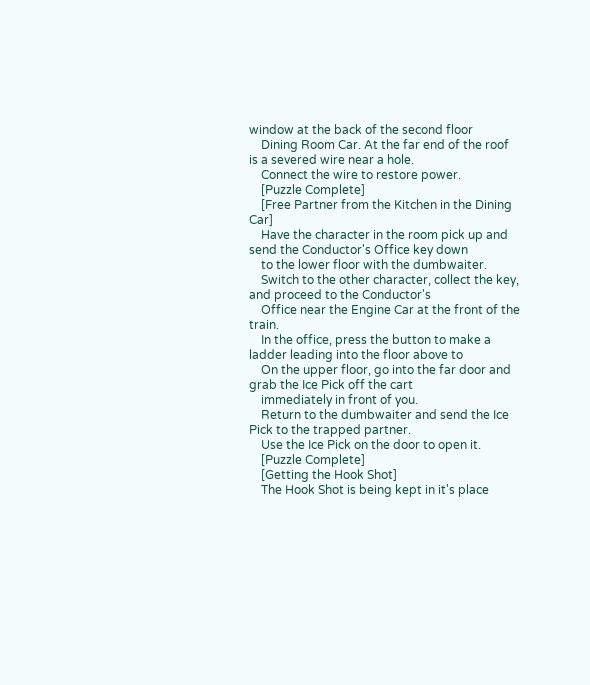window at the back of the second floor
    Dining Room Car. At the far end of the roof is a severed wire near a hole.
    Connect the wire to restore power.
    [Puzzle Complete]
    [Free Partner from the Kitchen in the Dining Car]
    Have the character in the room pick up and send the Conductor's Office key down
    to the lower floor with the dumbwaiter.
    Switch to the other character, collect the key, and proceed to the Conductor's
    Office near the Engine Car at the front of the train.
    In the office, press the button to make a ladder leading into the floor above to
    On the upper floor, go into the far door and grab the Ice Pick off the cart
    immediately in front of you.
    Return to the dumbwaiter and send the Ice Pick to the trapped partner.
    Use the Ice Pick on the door to open it.
    [Puzzle Complete]
    [Getting the Hook Shot]
    The Hook Shot is being kept in it's place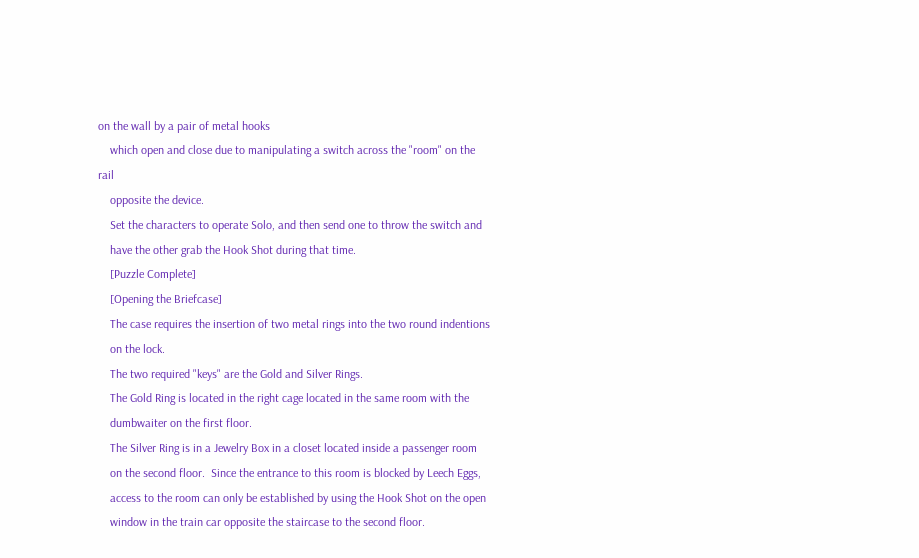on the wall by a pair of metal hooks
    which open and close due to manipulating a switch across the "room" on the rail
    opposite the device.
    Set the characters to operate Solo, and then send one to throw the switch and
    have the other grab the Hook Shot during that time.
    [Puzzle Complete]
    [Opening the Briefcase]
    The case requires the insertion of two metal rings into the two round indentions
    on the lock.
    The two required "keys" are the Gold and Silver Rings.
    The Gold Ring is located in the right cage located in the same room with the
    dumbwaiter on the first floor.
    The Silver Ring is in a Jewelry Box in a closet located inside a passenger room
    on the second floor.  Since the entrance to this room is blocked by Leech Eggs,
    access to the room can only be established by using the Hook Shot on the open
    window in the train car opposite the staircase to the second floor.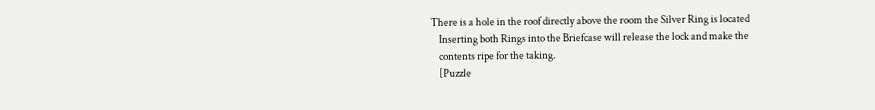There is a hole in the roof directly above the room the Silver Ring is located
    Inserting both Rings into the Briefcase will release the lock and make the
    contents ripe for the taking.
    [Puzzle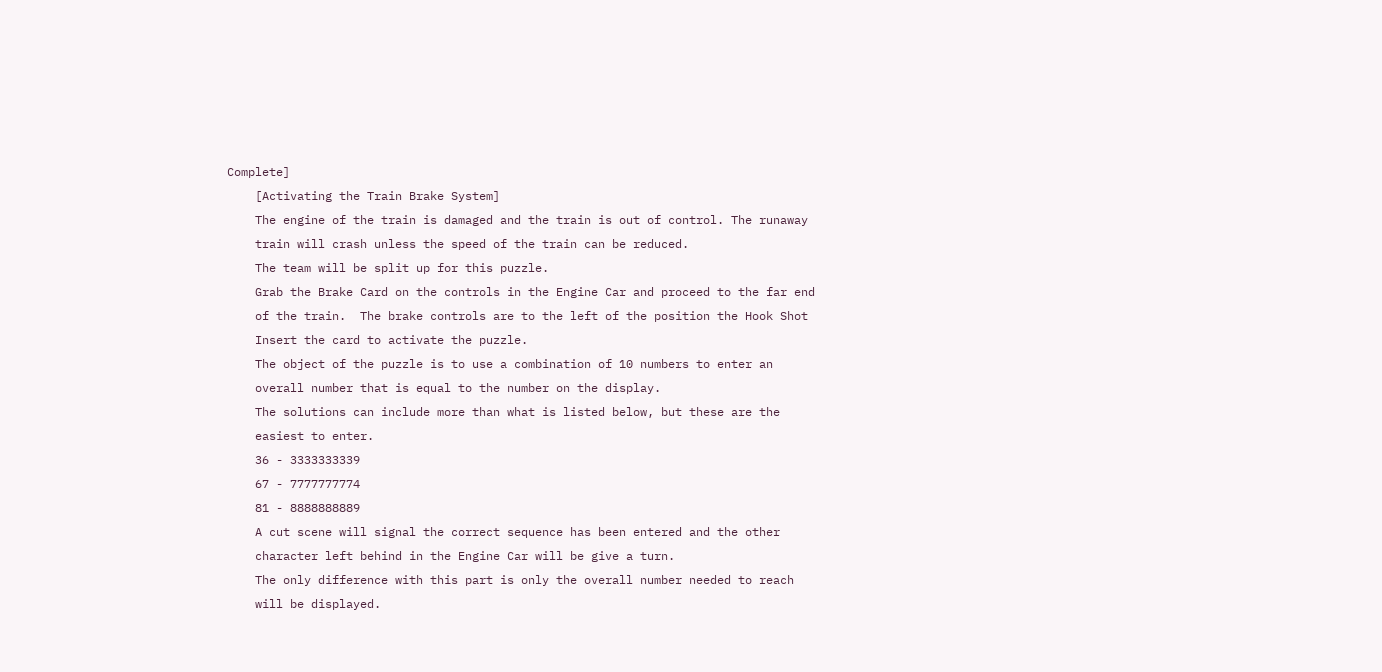Complete]
    [Activating the Train Brake System]
    The engine of the train is damaged and the train is out of control. The runaway
    train will crash unless the speed of the train can be reduced.
    The team will be split up for this puzzle.
    Grab the Brake Card on the controls in the Engine Car and proceed to the far end
    of the train.  The brake controls are to the left of the position the Hook Shot
    Insert the card to activate the puzzle.
    The object of the puzzle is to use a combination of 10 numbers to enter an
    overall number that is equal to the number on the display.
    The solutions can include more than what is listed below, but these are the
    easiest to enter.
    36 - 3333333339
    67 - 7777777774
    81 - 8888888889
    A cut scene will signal the correct sequence has been entered and the other
    character left behind in the Engine Car will be give a turn.
    The only difference with this part is only the overall number needed to reach
    will be displayed.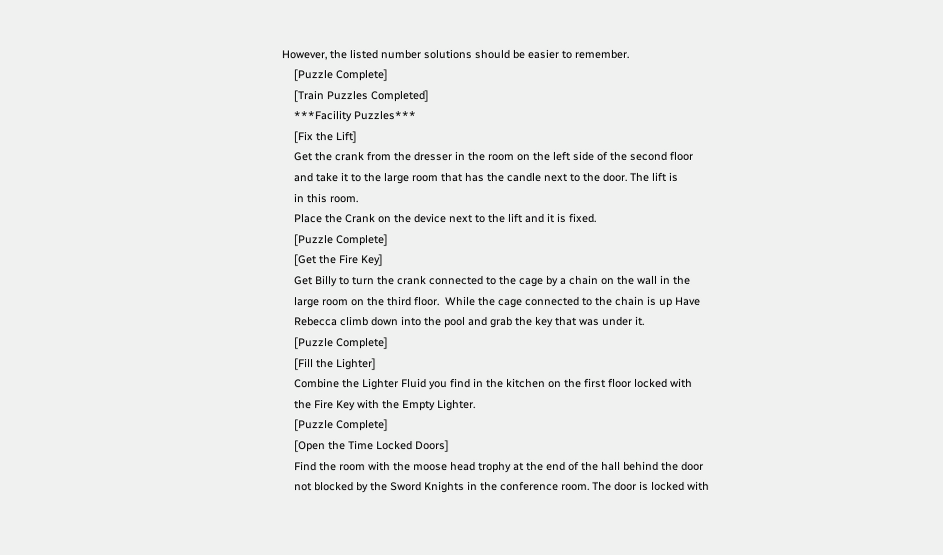However, the listed number solutions should be easier to remember.
    [Puzzle Complete]
    [Train Puzzles Completed]
    ***Facility Puzzles***
    [Fix the Lift]
    Get the crank from the dresser in the room on the left side of the second floor
    and take it to the large room that has the candle next to the door. The lift is
    in this room.
    Place the Crank on the device next to the lift and it is fixed.
    [Puzzle Complete]
    [Get the Fire Key]
    Get Billy to turn the crank connected to the cage by a chain on the wall in the
    large room on the third floor.  While the cage connected to the chain is up Have
    Rebecca climb down into the pool and grab the key that was under it.
    [Puzzle Complete]
    [Fill the Lighter]
    Combine the Lighter Fluid you find in the kitchen on the first floor locked with
    the Fire Key with the Empty Lighter.
    [Puzzle Complete]
    [Open the Time Locked Doors]
    Find the room with the moose head trophy at the end of the hall behind the door
    not blocked by the Sword Knights in the conference room. The door is locked with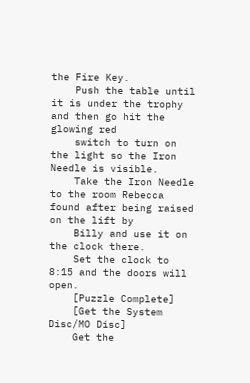the Fire Key.
    Push the table until it is under the trophy and then go hit the glowing red
    switch to turn on the light so the Iron Needle is visible.
    Take the Iron Needle to the room Rebecca found after being raised on the lift by
    Billy and use it on the clock there.
    Set the clock to 8:15 and the doors will open.
    [Puzzle Complete]
    [Get the System Disc/MO Disc]
    Get the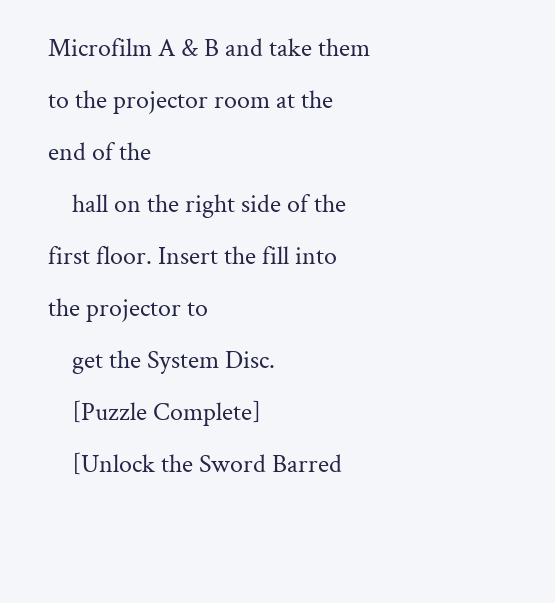Microfilm A & B and take them to the projector room at the end of the
    hall on the right side of the first floor. Insert the fill into the projector to
    get the System Disc.
    [Puzzle Complete]
    [Unlock the Sword Barred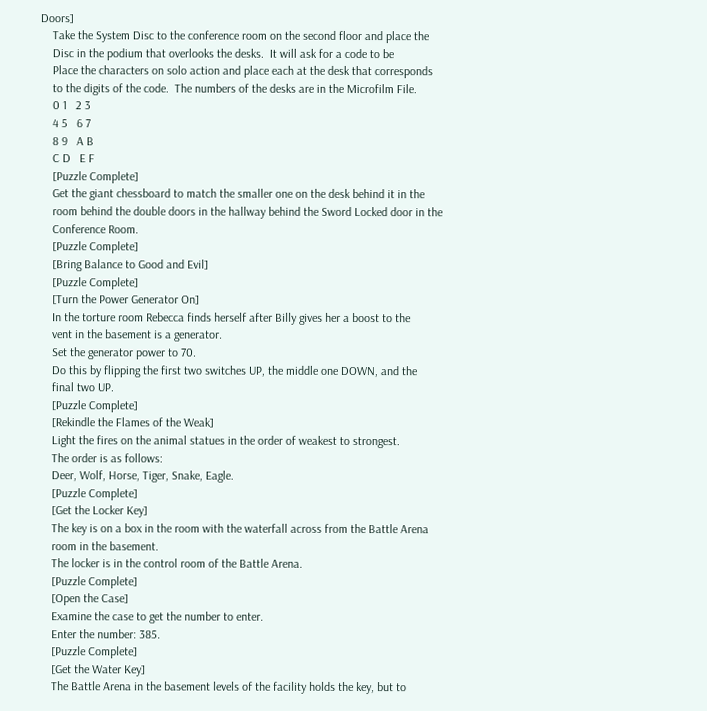Doors]
    Take the System Disc to the conference room on the second floor and place the
    Disc in the podium that overlooks the desks.  It will ask for a code to be
    Place the characters on solo action and place each at the desk that corresponds
    to the digits of the code.  The numbers of the desks are in the Microfilm File.
    0 1   2 3
    4 5   6 7
    8 9   A B
    C D   E F
    [Puzzle Complete]
    Get the giant chessboard to match the smaller one on the desk behind it in the
    room behind the double doors in the hallway behind the Sword Locked door in the
    Conference Room.
    [Puzzle Complete]
    [Bring Balance to Good and Evil]
    [Puzzle Complete]
    [Turn the Power Generator On]
    In the torture room Rebecca finds herself after Billy gives her a boost to the
    vent in the basement is a generator.
    Set the generator power to 70.
    Do this by flipping the first two switches UP, the middle one DOWN, and the
    final two UP.
    [Puzzle Complete]
    [Rekindle the Flames of the Weak]
    Light the fires on the animal statues in the order of weakest to strongest.
    The order is as follows:
    Deer, Wolf, Horse, Tiger, Snake, Eagle.
    [Puzzle Complete]
    [Get the Locker Key]
    The key is on a box in the room with the waterfall across from the Battle Arena
    room in the basement.
    The locker is in the control room of the Battle Arena.
    [Puzzle Complete]
    [Open the Case]
    Examine the case to get the number to enter.
    Enter the number: 385.
    [Puzzle Complete]
    [Get the Water Key]
    The Battle Arena in the basement levels of the facility holds the key, but to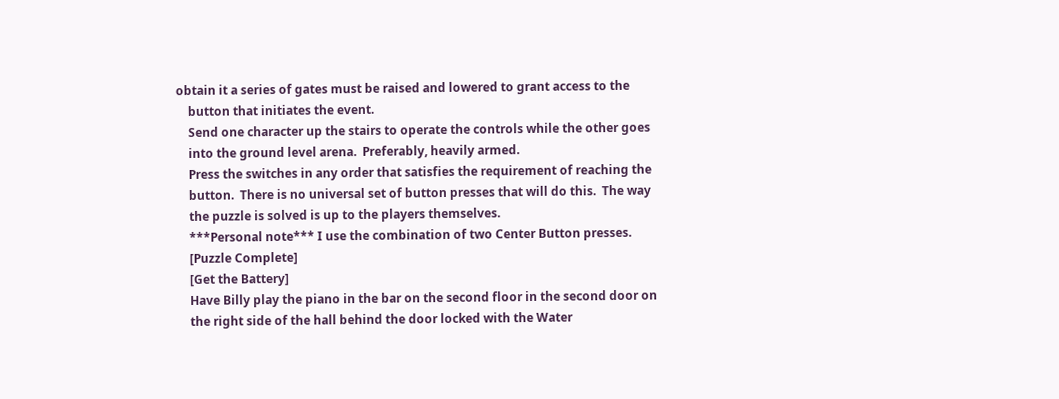obtain it a series of gates must be raised and lowered to grant access to the
    button that initiates the event.
    Send one character up the stairs to operate the controls while the other goes
    into the ground level arena.  Preferably, heavily armed.
    Press the switches in any order that satisfies the requirement of reaching the
    button.  There is no universal set of button presses that will do this.  The way
    the puzzle is solved is up to the players themselves.
    ***Personal note*** I use the combination of two Center Button presses.
    [Puzzle Complete]
    [Get the Battery]
    Have Billy play the piano in the bar on the second floor in the second door on
    the right side of the hall behind the door locked with the Water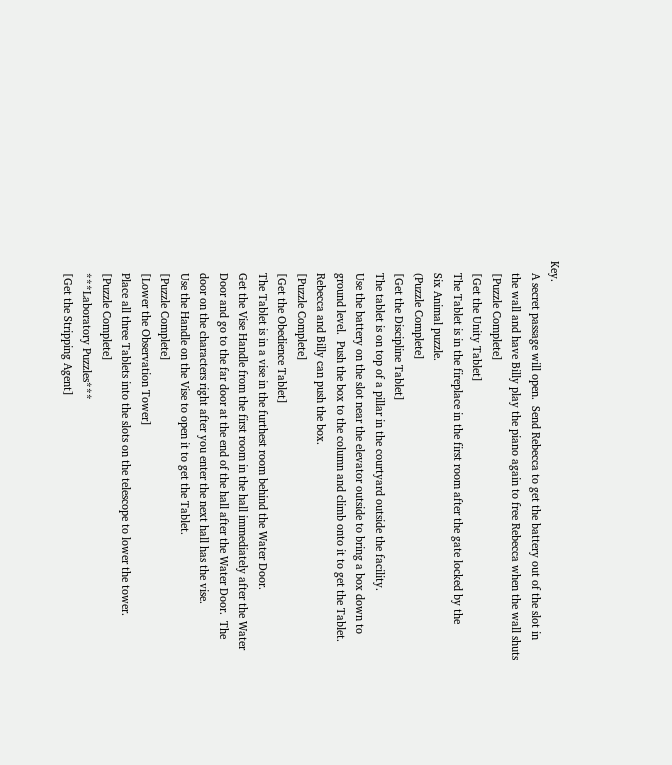Key.
    A secret passage will open.  Send Rebecca to get the battery out of the slot in
    the wall and have Billy play the piano again to free Rebecca when the wall shuts
    [Puzzle Complete]
    [Get the Unity Tablet]
    The Tablet is in the fireplace in the first room after the gate locked by the
    Six Animal puzzle.
    (Puzzle Complete]
    [Get the Discipline Tablet]
    The tablet is on top of a pillar in the courtyard outside the facility.
    Use the battery on the slot near the elevator outside to bring a box down to
    ground level.  Push the box to the column and climb onto it to get the Tablet.
    Rebecca and Billy can push the box.
    [Puzzle Complete]
    [Get the Obedience Tablet]
    The Tablet is in a vise in the furthest room behind the Water Door.
    Get the Vise Handle from the first room in the hall immediately after the Water
    Door and go to the far door at the end of the hall after the Water Door.  The
    door on the characters right after you enter the next hall has the vise.
    Use the Handle on the Vise to open it to get the Tablet.
    [Puzzle Complete]
    [Lower the Observation Tower]
    Place all three Tablets into the slots on the telescope to lower the tower.
    [Puzzle Complete]
    ***Laboratory Puzzles***
    [Get the Stripping Agent]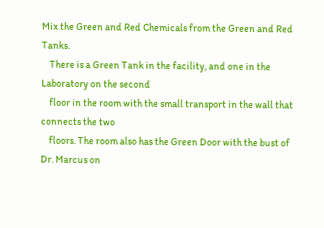Mix the Green and Red Chemicals from the Green and Red Tanks.
    There is a Green Tank in the facility, and one in the Laboratory on the second
    floor in the room with the small transport in the wall that connects the two
    floors. The room also has the Green Door with the bust of Dr. Marcus on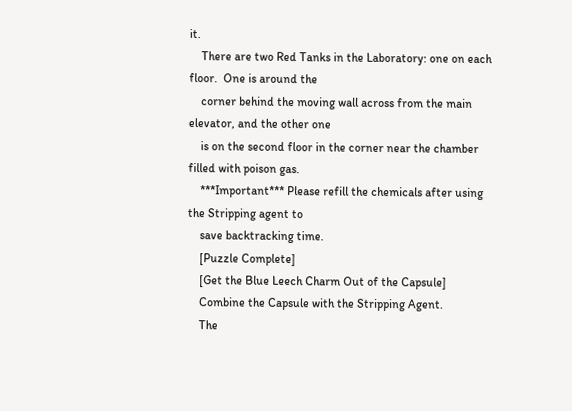it.
    There are two Red Tanks in the Laboratory: one on each floor.  One is around the
    corner behind the moving wall across from the main elevator, and the other one
    is on the second floor in the corner near the chamber filled with poison gas.
    ***Important*** Please refill the chemicals after using the Stripping agent to
    save backtracking time.
    [Puzzle Complete]
    [Get the Blue Leech Charm Out of the Capsule]
    Combine the Capsule with the Stripping Agent.
    The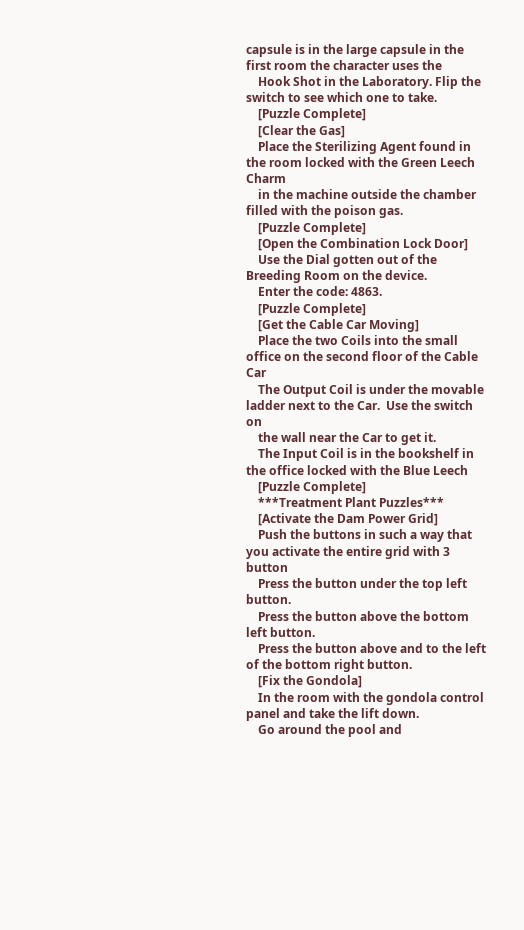capsule is in the large capsule in the first room the character uses the
    Hook Shot in the Laboratory. Flip the switch to see which one to take.
    [Puzzle Complete]
    [Clear the Gas]
    Place the Sterilizing Agent found in the room locked with the Green Leech Charm
    in the machine outside the chamber filled with the poison gas.
    [Puzzle Complete]
    [Open the Combination Lock Door]
    Use the Dial gotten out of the Breeding Room on the device.
    Enter the code: 4863.
    [Puzzle Complete]
    [Get the Cable Car Moving]
    Place the two Coils into the small office on the second floor of the Cable Car
    The Output Coil is under the movable ladder next to the Car.  Use the switch on
    the wall near the Car to get it.
    The Input Coil is in the bookshelf in the office locked with the Blue Leech
    [Puzzle Complete]
    ***Treatment Plant Puzzles***
    [Activate the Dam Power Grid]
    Push the buttons in such a way that you activate the entire grid with 3 button
    Press the button under the top left button.
    Press the button above the bottom left button.
    Press the button above and to the left of the bottom right button.
    [Fix the Gondola]
    In the room with the gondola control panel and take the lift down.
    Go around the pool and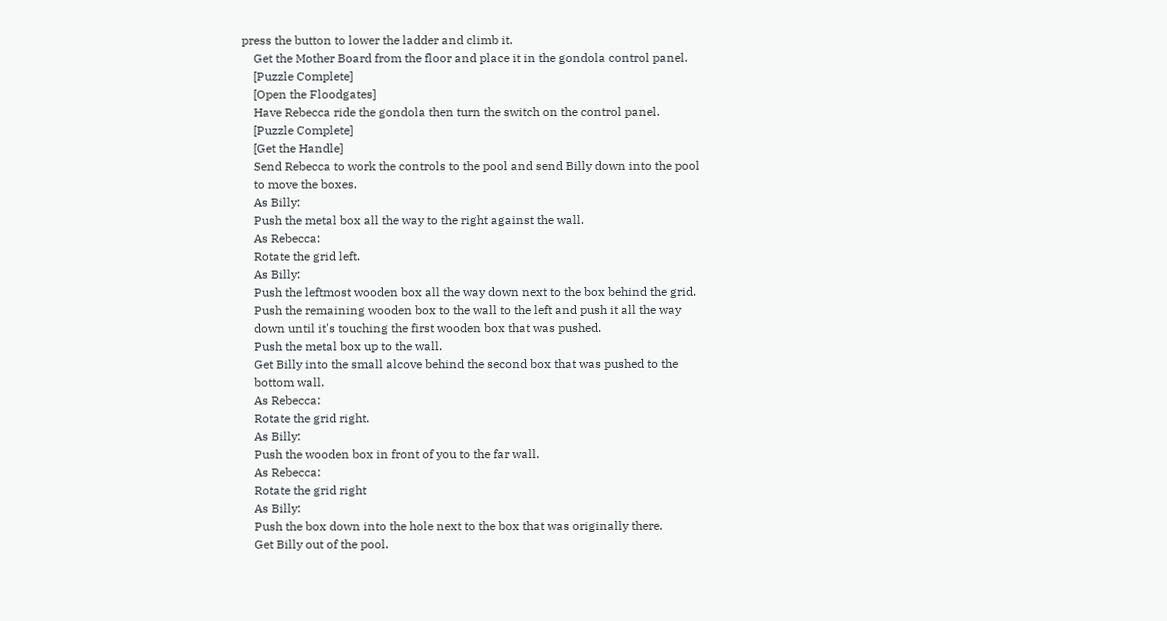press the button to lower the ladder and climb it.
    Get the Mother Board from the floor and place it in the gondola control panel.
    [Puzzle Complete]
    [Open the Floodgates]
    Have Rebecca ride the gondola then turn the switch on the control panel.
    [Puzzle Complete]
    [Get the Handle]
    Send Rebecca to work the controls to the pool and send Billy down into the pool
    to move the boxes.
    As Billy:
    Push the metal box all the way to the right against the wall.
    As Rebecca:
    Rotate the grid left.
    As Billy:
    Push the leftmost wooden box all the way down next to the box behind the grid.
    Push the remaining wooden box to the wall to the left and push it all the way
    down until it's touching the first wooden box that was pushed.
    Push the metal box up to the wall.
    Get Billy into the small alcove behind the second box that was pushed to the
    bottom wall.
    As Rebecca:
    Rotate the grid right.
    As Billy:
    Push the wooden box in front of you to the far wall.
    As Rebecca:
    Rotate the grid right
    As Billy:
    Push the box down into the hole next to the box that was originally there.
    Get Billy out of the pool.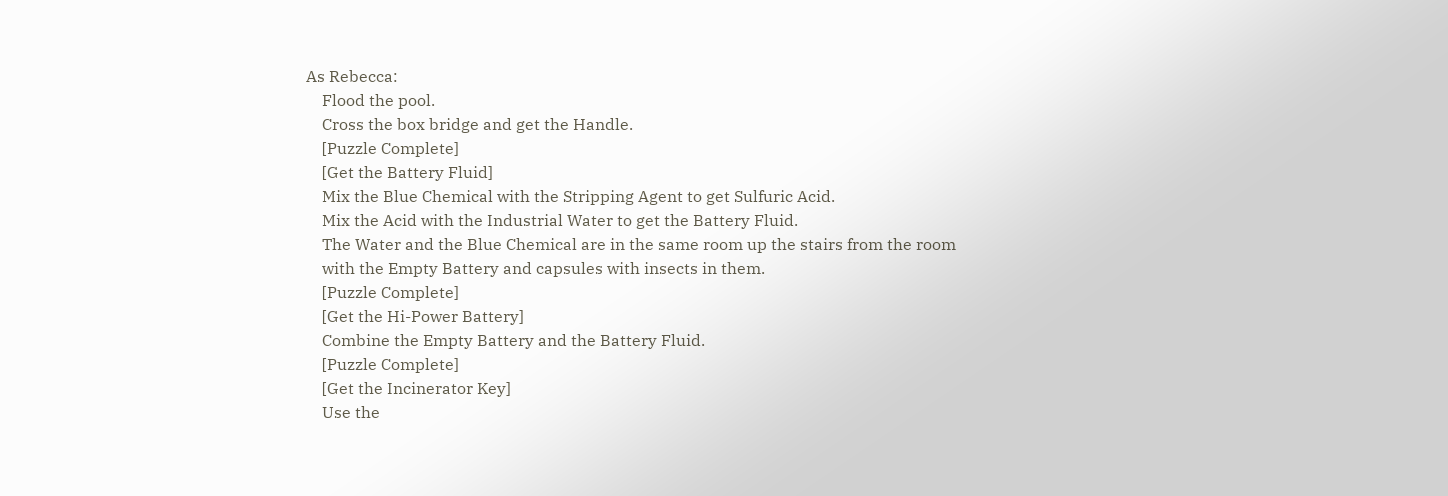As Rebecca:
    Flood the pool.
    Cross the box bridge and get the Handle.
    [Puzzle Complete]
    [Get the Battery Fluid]
    Mix the Blue Chemical with the Stripping Agent to get Sulfuric Acid.
    Mix the Acid with the Industrial Water to get the Battery Fluid.
    The Water and the Blue Chemical are in the same room up the stairs from the room
    with the Empty Battery and capsules with insects in them.
    [Puzzle Complete]
    [Get the Hi-Power Battery]
    Combine the Empty Battery and the Battery Fluid.
    [Puzzle Complete]
    [Get the Incinerator Key]
    Use the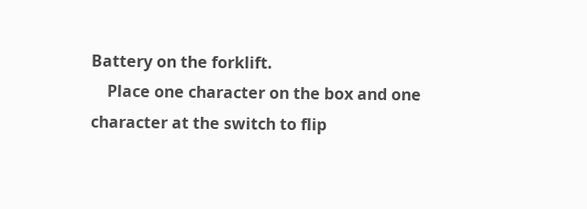Battery on the forklift.
    Place one character on the box and one character at the switch to flip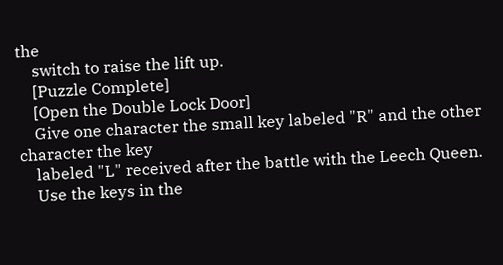the
    switch to raise the lift up.
    [Puzzle Complete]
    [Open the Double Lock Door]
    Give one character the small key labeled "R" and the other character the key
    labeled "L" received after the battle with the Leech Queen.
    Use the keys in the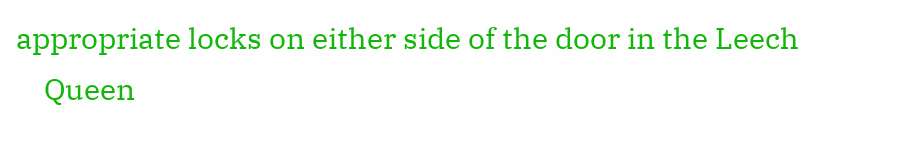appropriate locks on either side of the door in the Leech
    Queen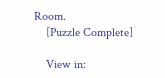Room.
    [Puzzle Complete]

    View in: